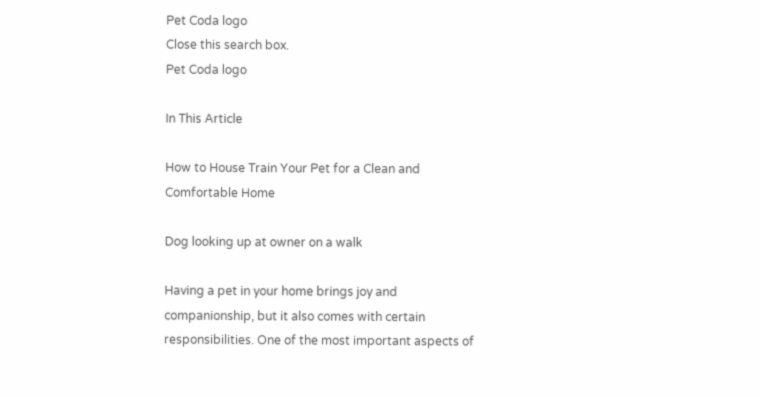Pet Coda logo
Close this search box.
Pet Coda logo

In This Article

How to House Train Your Pet for a Clean and Comfortable Home

Dog looking up at owner on a walk

Having a pet in your home brings joy and companionship, but it also comes with certain responsibilities. One of the most important aspects of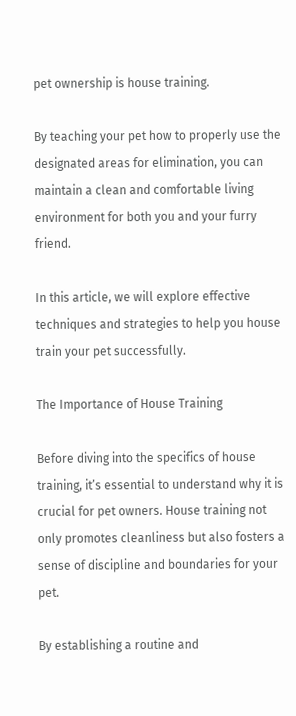pet ownership is house training.

By teaching your pet how to properly use the designated areas for elimination, you can maintain a clean and comfortable living environment for both you and your furry friend.

In this article, we will explore effective techniques and strategies to help you house train your pet successfully.

The Importance of House Training

Before diving into the specifics of house training, it’s essential to understand why it is crucial for pet owners. House training not only promotes cleanliness but also fosters a sense of discipline and boundaries for your pet.

By establishing a routine and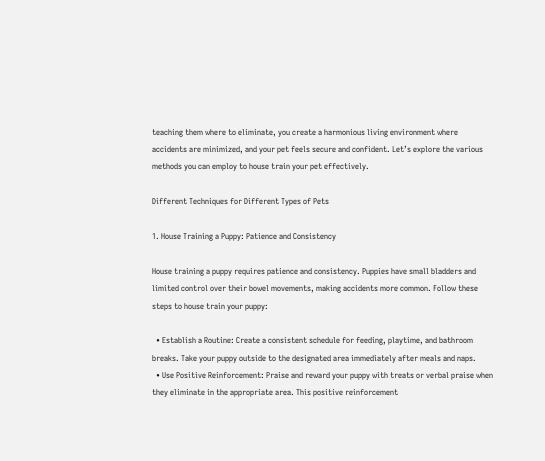teaching them where to eliminate, you create a harmonious living environment where accidents are minimized, and your pet feels secure and confident. Let’s explore the various methods you can employ to house train your pet effectively.

Different Techniques for Different Types of Pets

1. House Training a Puppy: Patience and Consistency

House training a puppy requires patience and consistency. Puppies have small bladders and limited control over their bowel movements, making accidents more common. Follow these steps to house train your puppy:

  • Establish a Routine: Create a consistent schedule for feeding, playtime, and bathroom breaks. Take your puppy outside to the designated area immediately after meals and naps.
  • Use Positive Reinforcement: Praise and reward your puppy with treats or verbal praise when they eliminate in the appropriate area. This positive reinforcement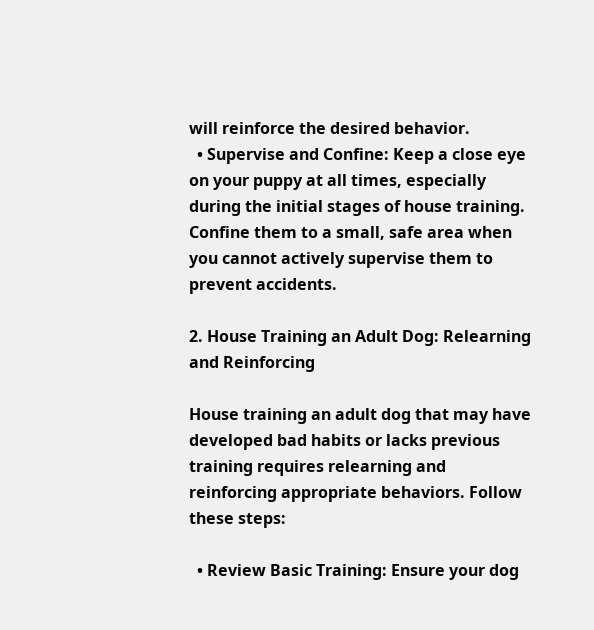will reinforce the desired behavior.
  • Supervise and Confine: Keep a close eye on your puppy at all times, especially during the initial stages of house training. Confine them to a small, safe area when you cannot actively supervise them to prevent accidents.

2. House Training an Adult Dog: Relearning and Reinforcing

House training an adult dog that may have developed bad habits or lacks previous training requires relearning and reinforcing appropriate behaviors. Follow these steps:

  • Review Basic Training: Ensure your dog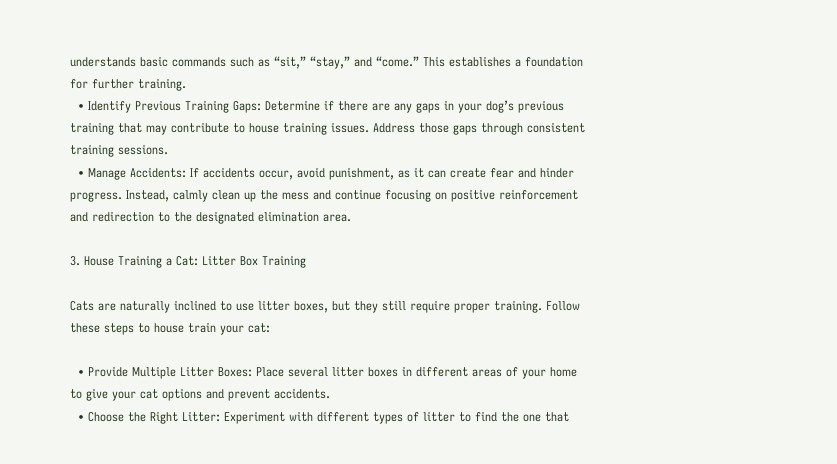understands basic commands such as “sit,” “stay,” and “come.” This establishes a foundation for further training.
  • Identify Previous Training Gaps: Determine if there are any gaps in your dog’s previous training that may contribute to house training issues. Address those gaps through consistent training sessions.
  • Manage Accidents: If accidents occur, avoid punishment, as it can create fear and hinder progress. Instead, calmly clean up the mess and continue focusing on positive reinforcement and redirection to the designated elimination area.

3. House Training a Cat: Litter Box Training

Cats are naturally inclined to use litter boxes, but they still require proper training. Follow these steps to house train your cat:

  • Provide Multiple Litter Boxes: Place several litter boxes in different areas of your home to give your cat options and prevent accidents.
  • Choose the Right Litter: Experiment with different types of litter to find the one that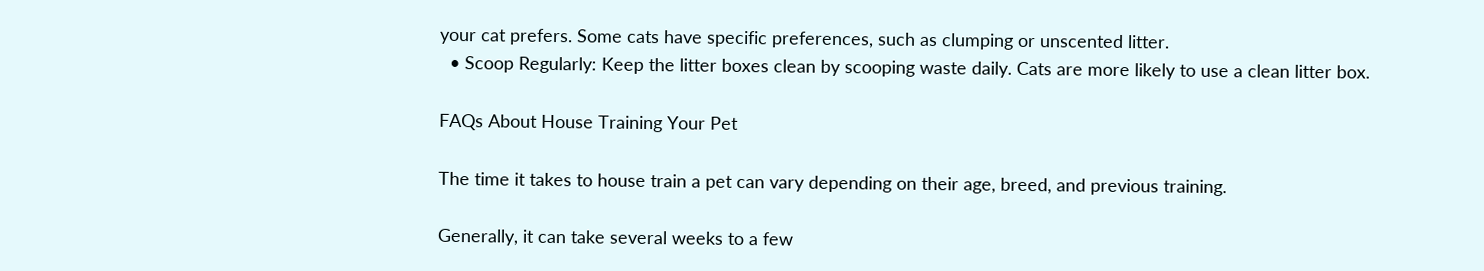your cat prefers. Some cats have specific preferences, such as clumping or unscented litter.
  • Scoop Regularly: Keep the litter boxes clean by scooping waste daily. Cats are more likely to use a clean litter box.

FAQs About House Training Your Pet

The time it takes to house train a pet can vary depending on their age, breed, and previous training.

Generally, it can take several weeks to a few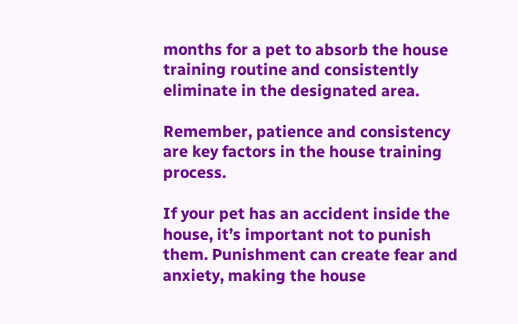months for a pet to absorb the house training routine and consistently eliminate in the designated area.

Remember, patience and consistency are key factors in the house training process.

If your pet has an accident inside the house, it’s important not to punish them. Punishment can create fear and anxiety, making the house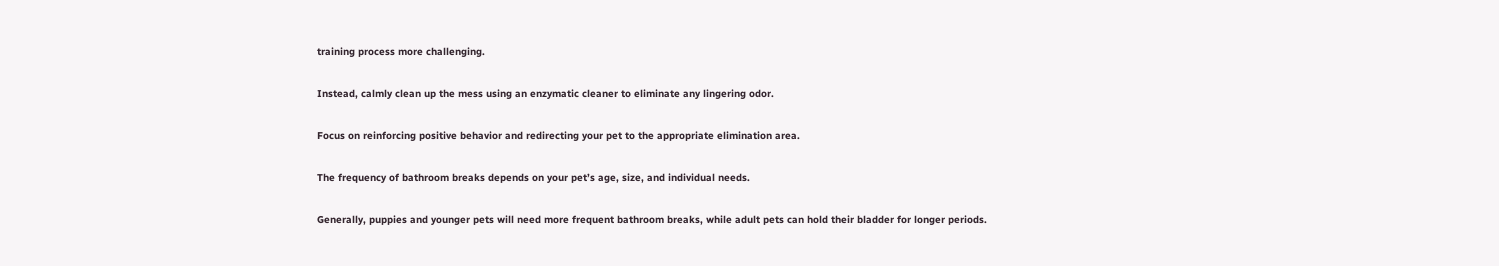training process more challenging.

Instead, calmly clean up the mess using an enzymatic cleaner to eliminate any lingering odor.

Focus on reinforcing positive behavior and redirecting your pet to the appropriate elimination area.

The frequency of bathroom breaks depends on your pet’s age, size, and individual needs.

Generally, puppies and younger pets will need more frequent bathroom breaks, while adult pets can hold their bladder for longer periods.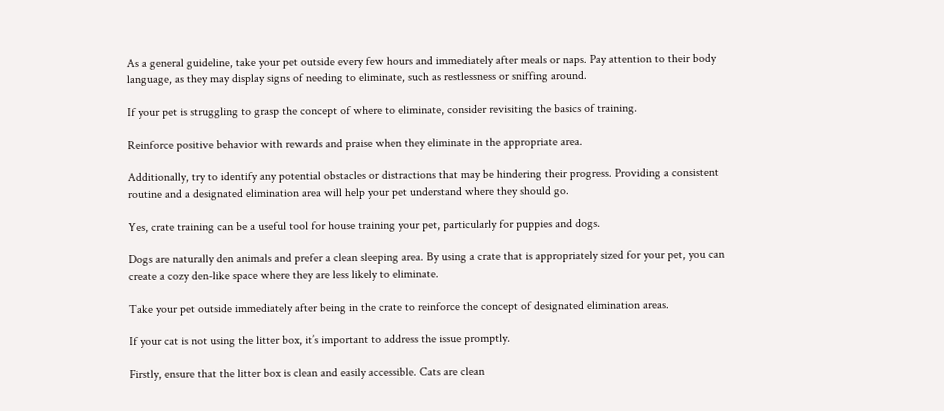As a general guideline, take your pet outside every few hours and immediately after meals or naps. Pay attention to their body language, as they may display signs of needing to eliminate, such as restlessness or sniffing around.

If your pet is struggling to grasp the concept of where to eliminate, consider revisiting the basics of training.

Reinforce positive behavior with rewards and praise when they eliminate in the appropriate area.

Additionally, try to identify any potential obstacles or distractions that may be hindering their progress. Providing a consistent routine and a designated elimination area will help your pet understand where they should go.

Yes, crate training can be a useful tool for house training your pet, particularly for puppies and dogs.

Dogs are naturally den animals and prefer a clean sleeping area. By using a crate that is appropriately sized for your pet, you can create a cozy den-like space where they are less likely to eliminate.

Take your pet outside immediately after being in the crate to reinforce the concept of designated elimination areas.

If your cat is not using the litter box, it’s important to address the issue promptly.

Firstly, ensure that the litter box is clean and easily accessible. Cats are clean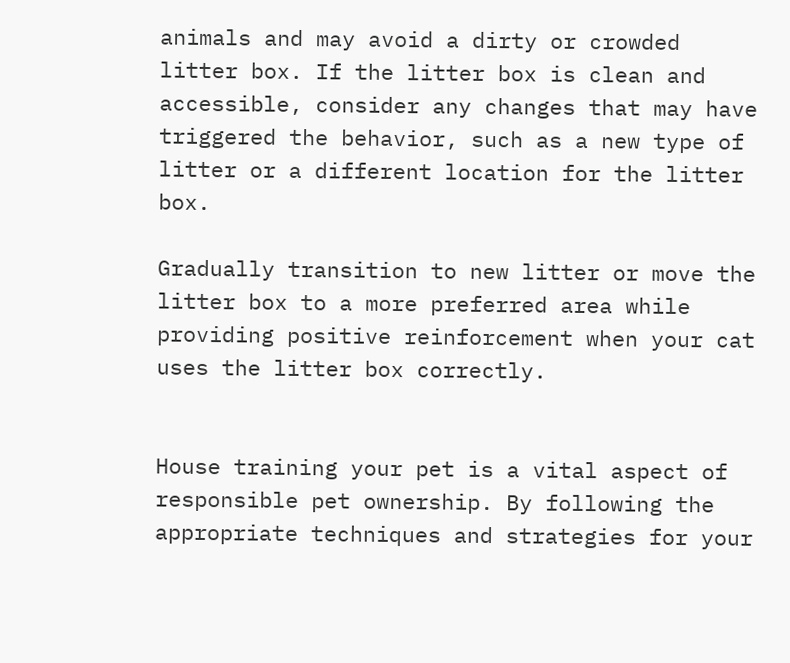animals and may avoid a dirty or crowded litter box. If the litter box is clean and accessible, consider any changes that may have triggered the behavior, such as a new type of litter or a different location for the litter box.

Gradually transition to new litter or move the litter box to a more preferred area while providing positive reinforcement when your cat uses the litter box correctly.


House training your pet is a vital aspect of responsible pet ownership. By following the appropriate techniques and strategies for your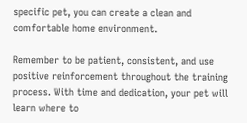specific pet, you can create a clean and comfortable home environment.

Remember to be patient, consistent, and use positive reinforcement throughout the training process. With time and dedication, your pet will learn where to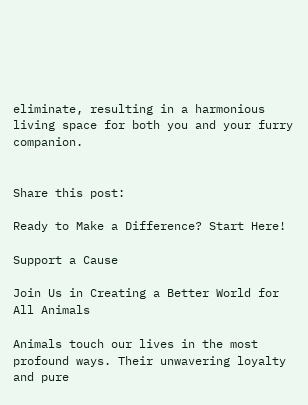eliminate, resulting in a harmonious living space for both you and your furry companion.


Share this post:

Ready to Make a Difference? Start Here!

Support a Cause

Join Us in Creating a Better World for All Animals

Animals touch our lives in the most profound ways. Their unwavering loyalty and pure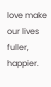love make our lives fuller, happier.